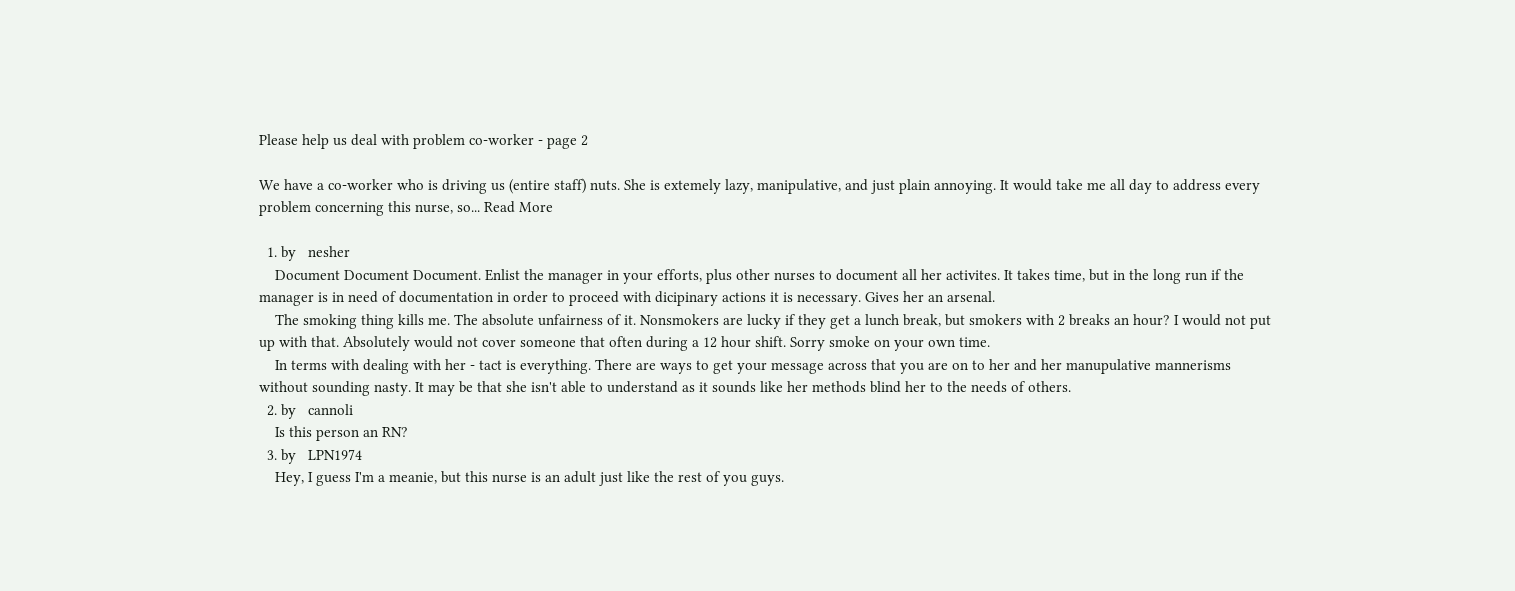Please help us deal with problem co-worker - page 2

We have a co-worker who is driving us (entire staff) nuts. She is extemely lazy, manipulative, and just plain annoying. It would take me all day to address every problem concerning this nurse, so... Read More

  1. by   nesher
    Document Document Document. Enlist the manager in your efforts, plus other nurses to document all her activites. It takes time, but in the long run if the manager is in need of documentation in order to proceed with dicipinary actions it is necessary. Gives her an arsenal.
    The smoking thing kills me. The absolute unfairness of it. Nonsmokers are lucky if they get a lunch break, but smokers with 2 breaks an hour? I would not put up with that. Absolutely would not cover someone that often during a 12 hour shift. Sorry smoke on your own time.
    In terms with dealing with her - tact is everything. There are ways to get your message across that you are on to her and her manupulative mannerisms without sounding nasty. It may be that she isn't able to understand as it sounds like her methods blind her to the needs of others.
  2. by   cannoli
    Is this person an RN?
  3. by   LPN1974
    Hey, I guess I'm a meanie, but this nurse is an adult just like the rest of you guys.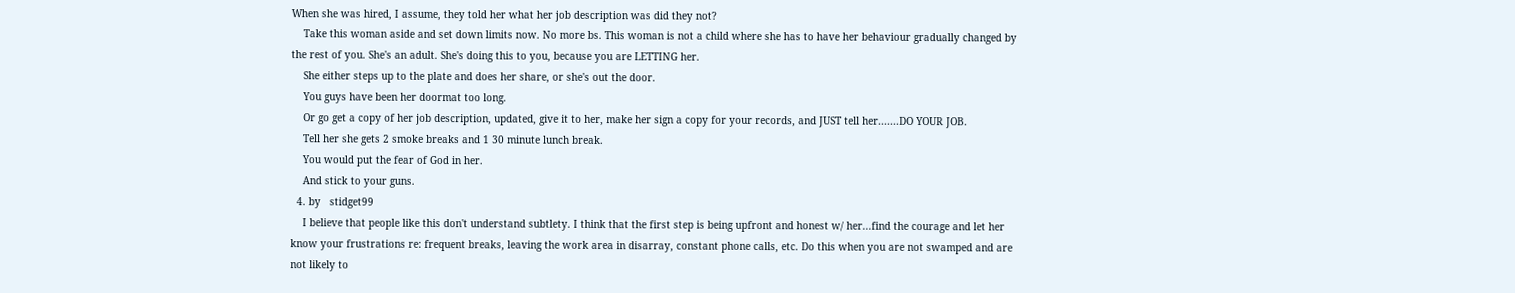When she was hired, I assume, they told her what her job description was did they not?
    Take this woman aside and set down limits now. No more bs. This woman is not a child where she has to have her behaviour gradually changed by the rest of you. She's an adult. She's doing this to you, because you are LETTING her.
    She either steps up to the plate and does her share, or she's out the door.
    You guys have been her doormat too long.
    Or go get a copy of her job description, updated, give it to her, make her sign a copy for your records, and JUST tell her.......DO YOUR JOB.
    Tell her she gets 2 smoke breaks and 1 30 minute lunch break.
    You would put the fear of God in her.
    And stick to your guns.
  4. by   stidget99
    I believe that people like this don't understand subtlety. I think that the first step is being upfront and honest w/ her...find the courage and let her know your frustrations re: frequent breaks, leaving the work area in disarray, constant phone calls, etc. Do this when you are not swamped and are not likely to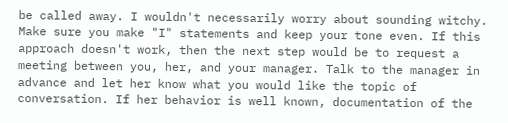be called away. I wouldn't necessarily worry about sounding witchy. Make sure you make "I" statements and keep your tone even. If this approach doesn't work, then the next step would be to request a meeting between you, her, and your manager. Talk to the manager in advance and let her know what you would like the topic of conversation. If her behavior is well known, documentation of the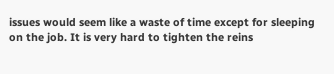issues would seem like a waste of time except for sleeping on the job. It is very hard to tighten the reins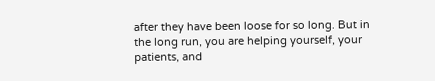after they have been loose for so long. But in the long run, you are helping yourself, your patients, and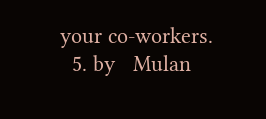your co-workers.
  5. by   Mulan